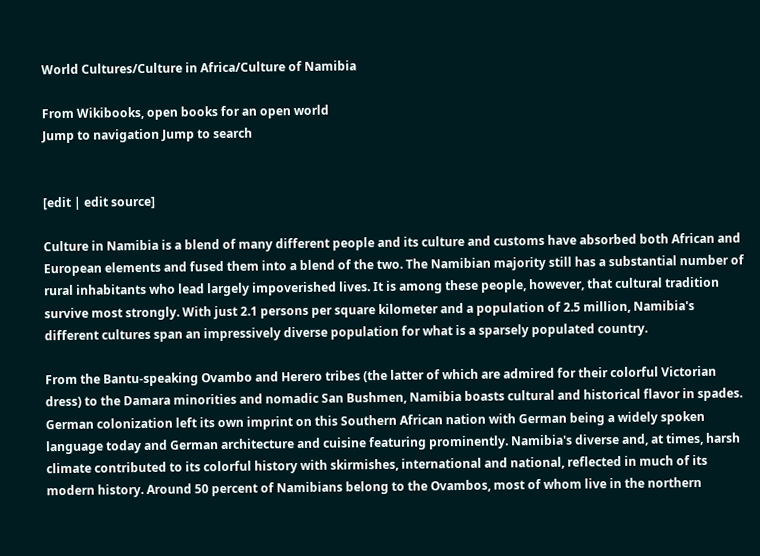World Cultures/Culture in Africa/Culture of Namibia

From Wikibooks, open books for an open world
Jump to navigation Jump to search


[edit | edit source]

Culture in Namibia is a blend of many different people and its culture and customs have absorbed both African and European elements and fused them into a blend of the two. The Namibian majority still has a substantial number of rural inhabitants who lead largely impoverished lives. It is among these people, however, that cultural tradition survive most strongly. With just 2.1 persons per square kilometer and a population of 2.5 million, Namibia's different cultures span an impressively diverse population for what is a sparsely populated country.

From the Bantu-speaking Ovambo and Herero tribes (the latter of which are admired for their colorful Victorian dress) to the Damara minorities and nomadic San Bushmen, Namibia boasts cultural and historical flavor in spades. German colonization left its own imprint on this Southern African nation with German being a widely spoken language today and German architecture and cuisine featuring prominently. Namibia's diverse and, at times, harsh climate contributed to its colorful history with skirmishes, international and national, reflected in much of its modern history. Around 50 percent of Namibians belong to the Ovambos, most of whom live in the northern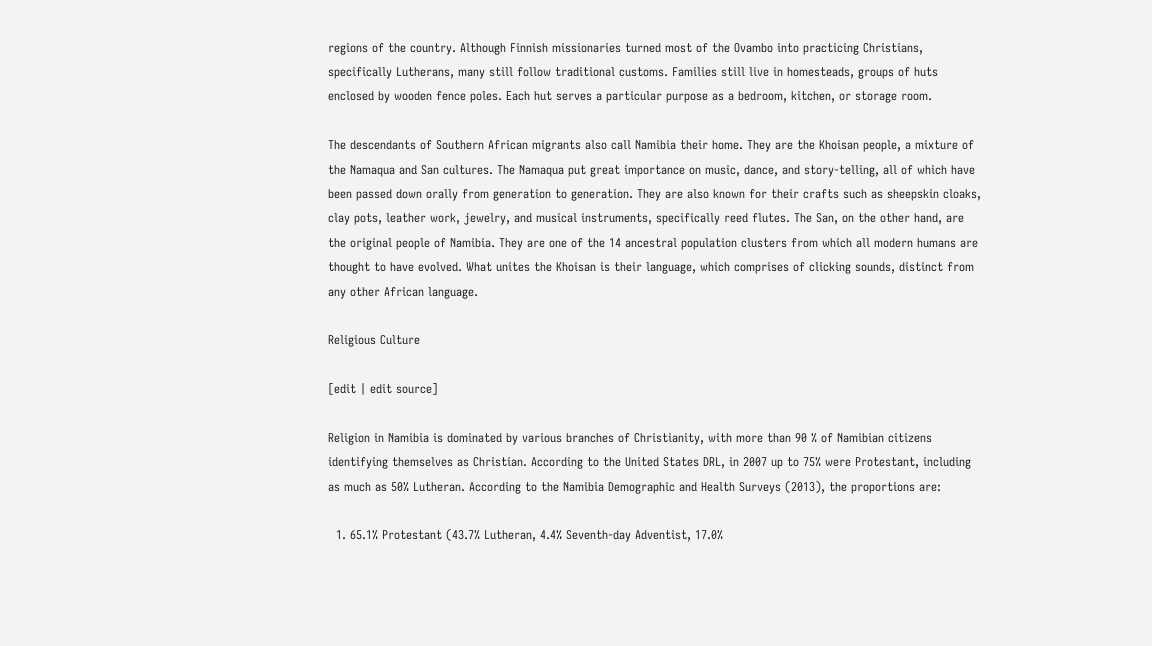regions of the country. Although Finnish missionaries turned most of the Ovambo into practicing Christians, specifically Lutherans, many still follow traditional customs. Families still live in homesteads, groups of huts enclosed by wooden fence poles. Each hut serves a particular purpose as a bedroom, kitchen, or storage room.

The descendants of Southern African migrants also call Namibia their home. They are the Khoisan people, a mixture of the Namaqua and San cultures. The Namaqua put great importance on music, dance, and story-telling, all of which have been passed down orally from generation to generation. They are also known for their crafts such as sheepskin cloaks, clay pots, leather work, jewelry, and musical instruments, specifically reed flutes. The San, on the other hand, are the original people of Namibia. They are one of the 14 ancestral population clusters from which all modern humans are thought to have evolved. What unites the Khoisan is their language, which comprises of clicking sounds, distinct from any other African language.

Religious Culture

[edit | edit source]

Religion in Namibia is dominated by various branches of Christianity, with more than 90 % of Namibian citizens identifying themselves as Christian. According to the United States DRL, in 2007 up to 75% were Protestant, including as much as 50% Lutheran. According to the Namibia Demographic and Health Surveys (2013), the proportions are:

  1. 65.1% Protestant (43.7% Lutheran, 4.4% Seventh-day Adventist, 17.0%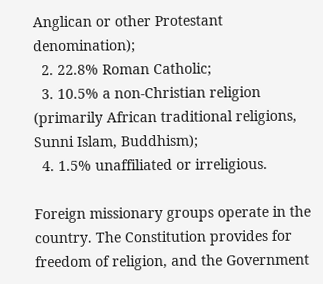Anglican or other Protestant denomination);
  2. 22.8% Roman Catholic;
  3. 10.5% a non-Christian religion (primarily African traditional religions, Sunni Islam, Buddhism);
  4. 1.5% unaffiliated or irreligious.

Foreign missionary groups operate in the country. The Constitution provides for freedom of religion, and the Government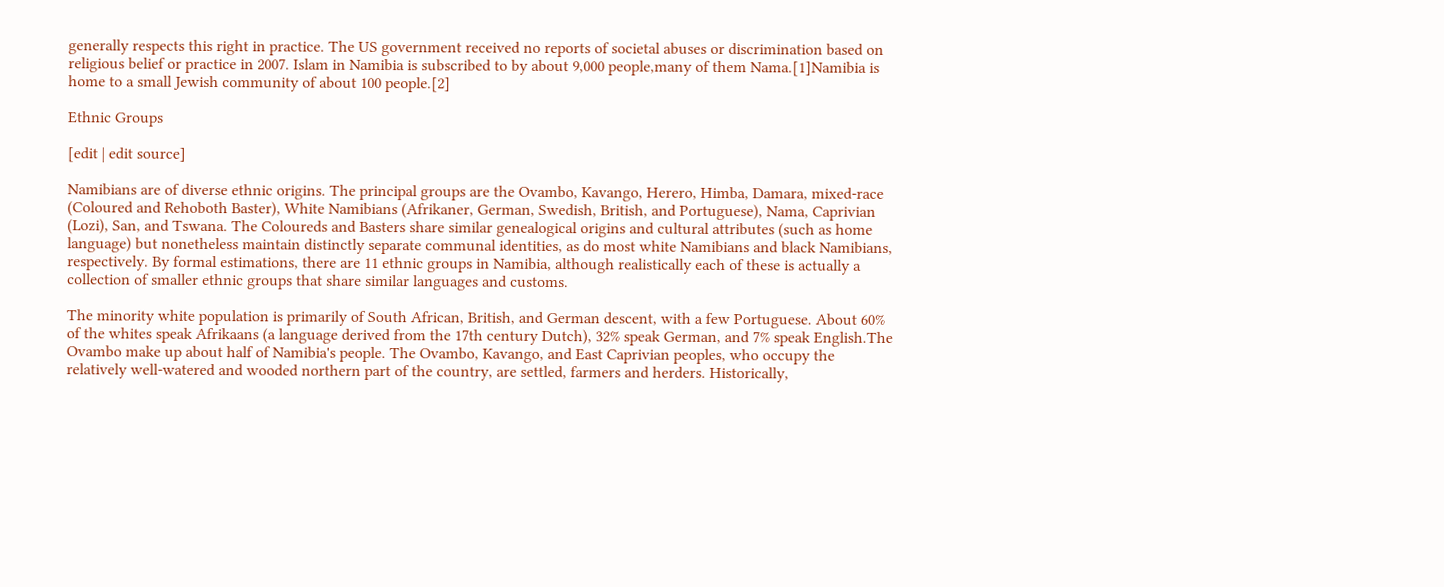generally respects this right in practice. The US government received no reports of societal abuses or discrimination based on religious belief or practice in 2007. Islam in Namibia is subscribed to by about 9,000 people,many of them Nama.[1]Namibia is home to a small Jewish community of about 100 people.[2]

Ethnic Groups

[edit | edit source]

Namibians are of diverse ethnic origins. The principal groups are the Ovambo, Kavango, Herero, Himba, Damara, mixed-race (Coloured and Rehoboth Baster), White Namibians (Afrikaner, German, Swedish, British, and Portuguese), Nama, Caprivian (Lozi), San, and Tswana. The Coloureds and Basters share similar genealogical origins and cultural attributes (such as home language) but nonetheless maintain distinctly separate communal identities, as do most white Namibians and black Namibians, respectively. By formal estimations, there are 11 ethnic groups in Namibia, although realistically each of these is actually a collection of smaller ethnic groups that share similar languages and customs.

The minority white population is primarily of South African, British, and German descent, with a few Portuguese. About 60% of the whites speak Afrikaans (a language derived from the 17th century Dutch), 32% speak German, and 7% speak English.The Ovambo make up about half of Namibia's people. The Ovambo, Kavango, and East Caprivian peoples, who occupy the relatively well-watered and wooded northern part of the country, are settled, farmers and herders. Historically,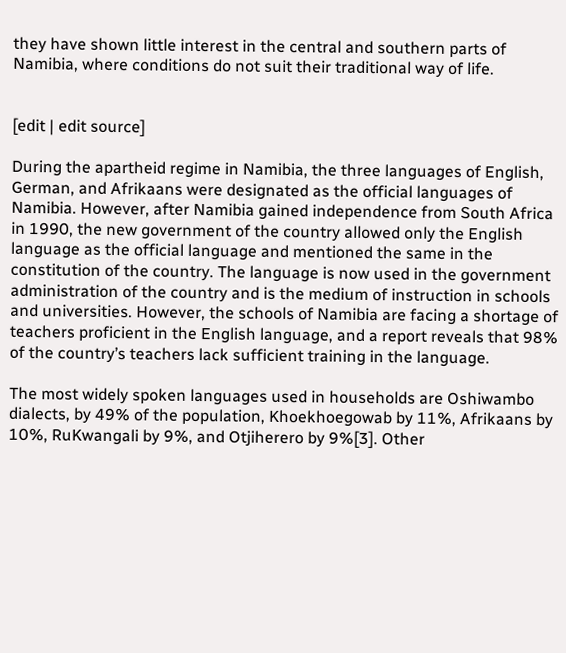they have shown little interest in the central and southern parts of Namibia, where conditions do not suit their traditional way of life.


[edit | edit source]

During the apartheid regime in Namibia, the three languages of English, German, and Afrikaans were designated as the official languages of Namibia. However, after Namibia gained independence from South Africa in 1990, the new government of the country allowed only the English language as the official language and mentioned the same in the constitution of the country. The language is now used in the government administration of the country and is the medium of instruction in schools and universities. However, the schools of Namibia are facing a shortage of teachers proficient in the English language, and a report reveals that 98% of the country’s teachers lack sufficient training in the language.

The most widely spoken languages used in households are Oshiwambo dialects, by 49% of the population, Khoekhoegowab by 11%, Afrikaans by 10%, RuKwangali by 9%, and Otjiherero by 9%[3]. Other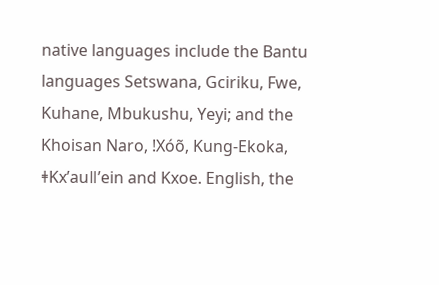native languages include the Bantu languages Setswana, Gciriku, Fwe, Kuhane, Mbukushu, Yeyi; and the Khoisan Naro, ǃXóõ, Kung-Ekoka, ǂKxʼauǁʼein and Kxoe. English, the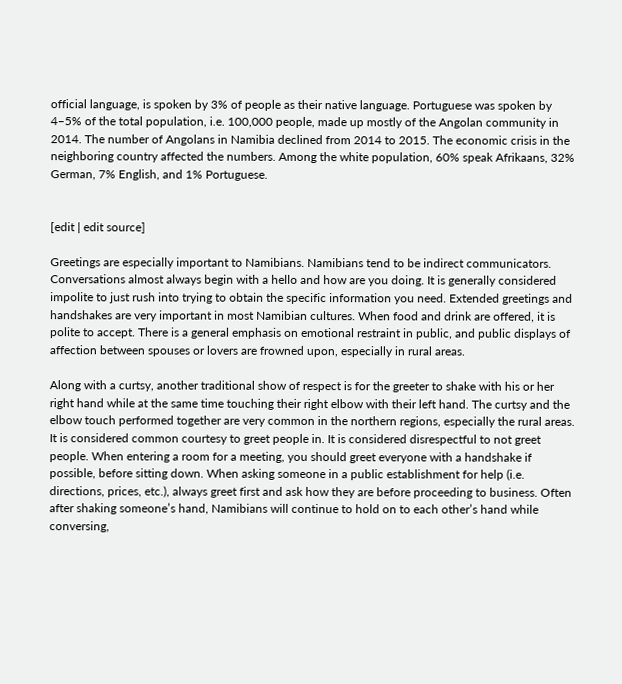official language, is spoken by 3% of people as their native language. Portuguese was spoken by 4–5% of the total population, i.e. 100,000 people, made up mostly of the Angolan community in 2014. The number of Angolans in Namibia declined from 2014 to 2015. The economic crisis in the neighboring country affected the numbers. Among the white population, 60% speak Afrikaans, 32% German, 7% English, and 1% Portuguese.


[edit | edit source]

Greetings are especially important to Namibians. Namibians tend to be indirect communicators. Conversations almost always begin with a hello and how are you doing. It is generally considered impolite to just rush into trying to obtain the specific information you need. Extended greetings and handshakes are very important in most Namibian cultures. When food and drink are offered, it is polite to accept. There is a general emphasis on emotional restraint in public, and public displays of affection between spouses or lovers are frowned upon, especially in rural areas.

Along with a curtsy, another traditional show of respect is for the greeter to shake with his or her right hand while at the same time touching their right elbow with their left hand. The curtsy and the elbow touch performed together are very common in the northern regions, especially the rural areas. It is considered common courtesy to greet people in. It is considered disrespectful to not greet people. When entering a room for a meeting, you should greet everyone with a handshake if possible, before sitting down. When asking someone in a public establishment for help (i.e. directions, prices, etc.), always greet first and ask how they are before proceeding to business. Often after shaking someone’s hand, Namibians will continue to hold on to each other’s hand while conversing,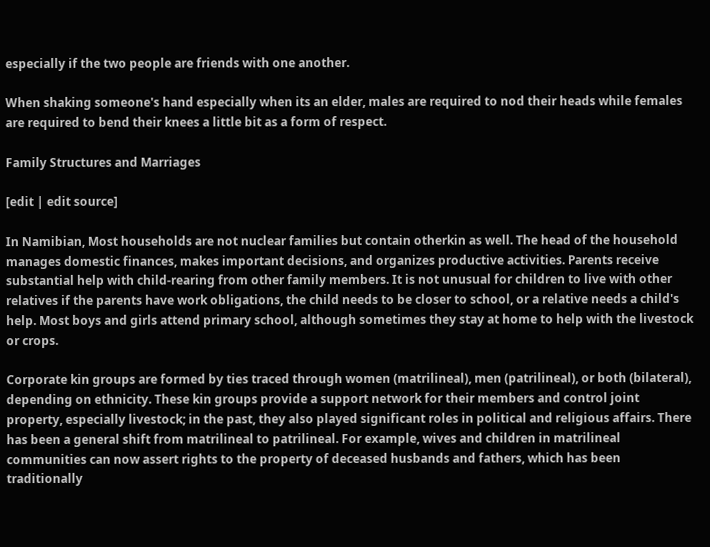especially if the two people are friends with one another.

When shaking someone's hand especially when its an elder, males are required to nod their heads while females are required to bend their knees a little bit as a form of respect.

Family Structures and Marriages

[edit | edit source]

In Namibian, Most households are not nuclear families but contain otherkin as well. The head of the household manages domestic finances, makes important decisions, and organizes productive activities. Parents receive substantial help with child-rearing from other family members. It is not unusual for children to live with other relatives if the parents have work obligations, the child needs to be closer to school, or a relative needs a child's help. Most boys and girls attend primary school, although sometimes they stay at home to help with the livestock or crops.

Corporate kin groups are formed by ties traced through women (matrilineal), men (patrilineal), or both (bilateral), depending on ethnicity. These kin groups provide a support network for their members and control joint property, especially livestock; in the past, they also played significant roles in political and religious affairs. There has been a general shift from matrilineal to patrilineal. For example, wives and children in matrilineal communities can now assert rights to the property of deceased husbands and fathers, which has been traditionally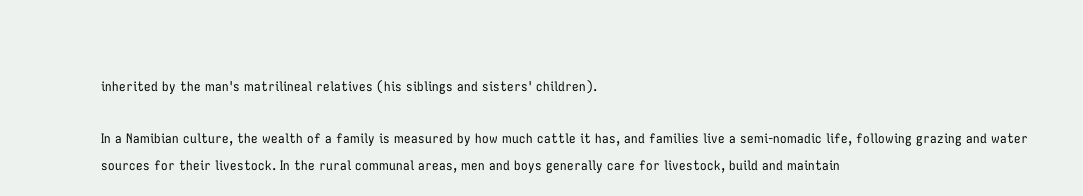inherited by the man's matrilineal relatives (his siblings and sisters' children).

In a Namibian culture, the wealth of a family is measured by how much cattle it has, and families live a semi-nomadic life, following grazing and water sources for their livestock. In the rural communal areas, men and boys generally care for livestock, build and maintain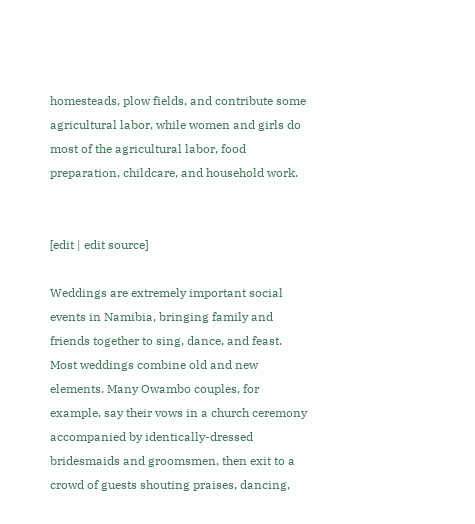homesteads, plow fields, and contribute some agricultural labor, while women and girls do most of the agricultural labor, food preparation, childcare, and household work.


[edit | edit source]

Weddings are extremely important social events in Namibia, bringing family and friends together to sing, dance, and feast. Most weddings combine old and new elements. Many Owambo couples, for example, say their vows in a church ceremony accompanied by identically-dressed bridesmaids and groomsmen, then exit to a crowd of guests shouting praises, dancing,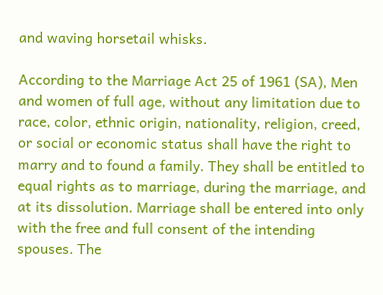and waving horsetail whisks.

According to the Marriage Act 25 of 1961 (SA), Men and women of full age, without any limitation due to race, color, ethnic origin, nationality, religion, creed, or social or economic status shall have the right to marry and to found a family. They shall be entitled to equal rights as to marriage, during the marriage, and at its dissolution. Marriage shall be entered into only with the free and full consent of the intending spouses. The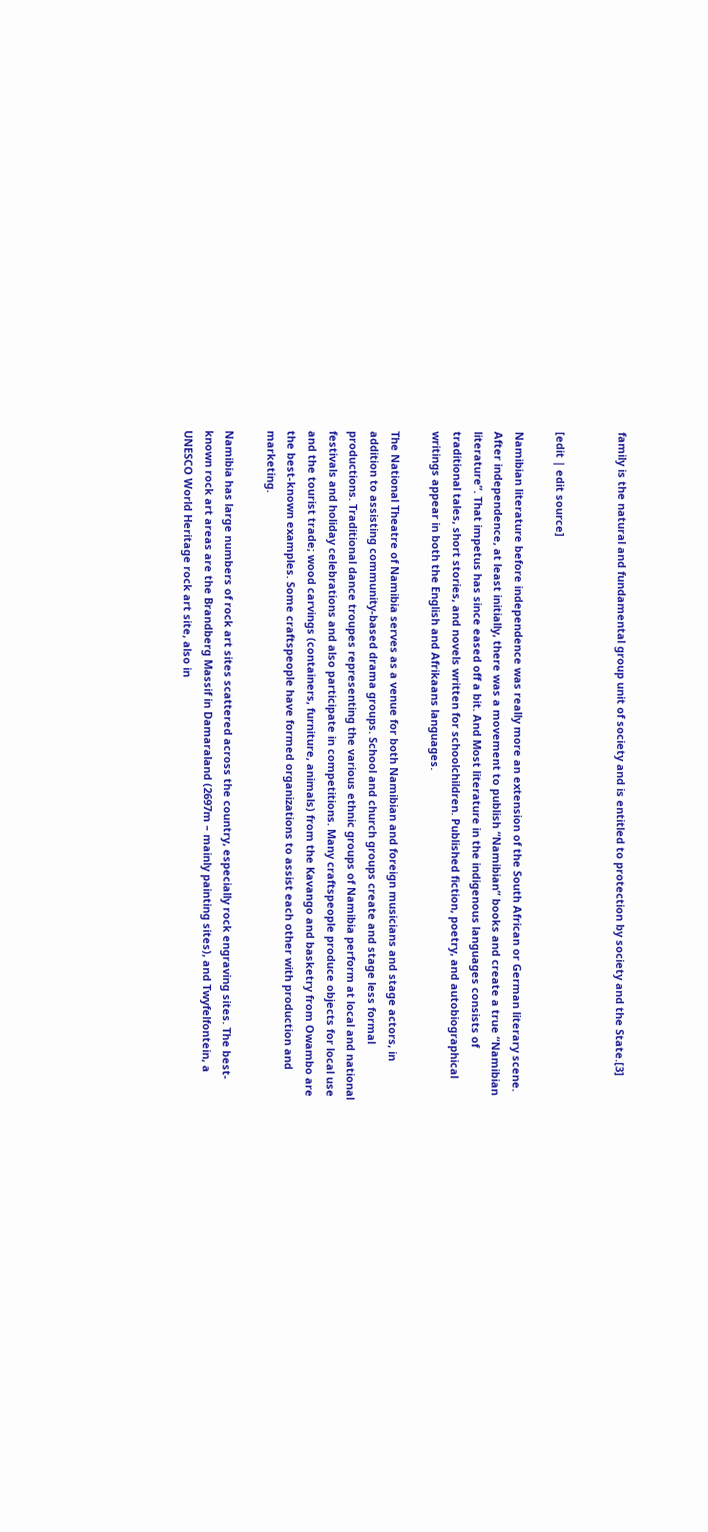family is the natural and fundamental group unit of society and is entitled to protection by society and the State.[3]


[edit | edit source]

Namibian literature before independence was really more an extension of the South African or German literary scene. After independence, at least initially, there was a movement to publish “Namibian” books and create a true “Namibian literature”. That impetus has since eased off a bit. And Most literature in the indigenous languages consists of traditional tales, short stories, and novels written for schoolchildren. Published fiction, poetry, and autobiographical writings appear in both the English and Afrikaans languages.

The National Theatre of Namibia serves as a venue for both Namibian and foreign musicians and stage actors, in addition to assisting community-based drama groups. School and church groups create and stage less formal productions. Traditional dance troupes representing the various ethnic groups of Namibia perform at local and national festivals and holiday celebrations and also participate in competitions. Many craftspeople produce objects for local use and the tourist trade; wood carvings (containers, furniture, animals) from the Kavango and basketry from Owambo are the best-known examples. Some craftspeople have formed organizations to assist each other with production and marketing.

Namibia has large numbers of rock art sites scattered across the country, especially rock engraving sites. The best-known rock art areas are the Brandberg Massif in Damaraland (2697m – mainly painting sites), and Twyfelfontein, a UNESCO World Heritage rock art site, also in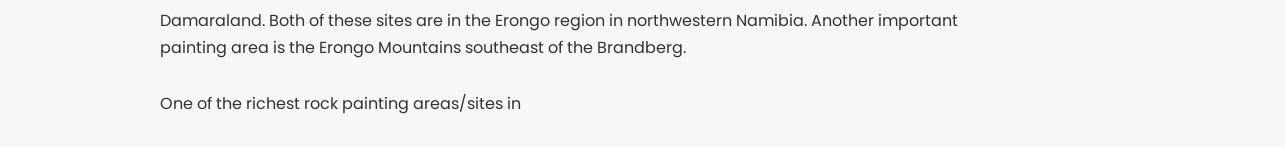Damaraland. Both of these sites are in the Erongo region in northwestern Namibia. Another important painting area is the Erongo Mountains southeast of the Brandberg.

One of the richest rock painting areas/sites in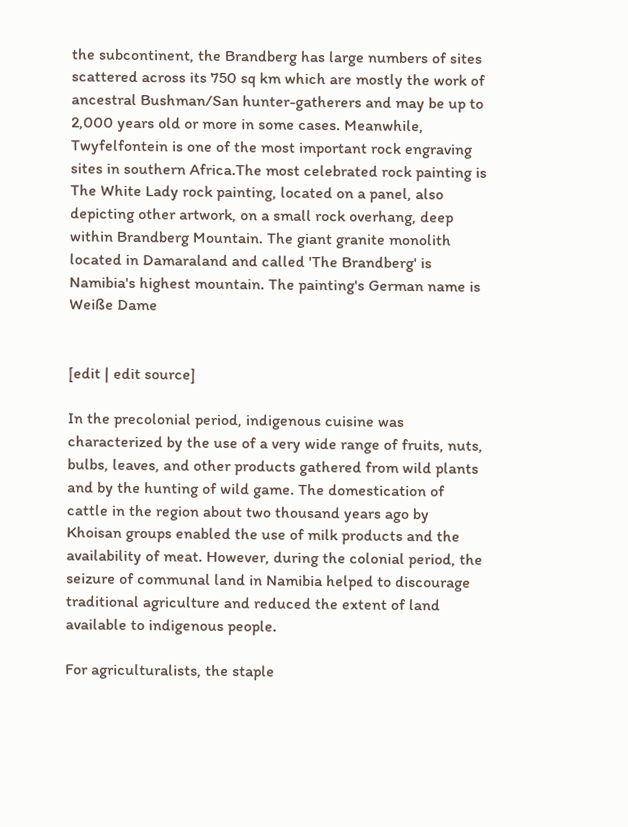the subcontinent, the Brandberg has large numbers of sites scattered across its 750 sq km which are mostly the work of ancestral Bushman/San hunter-gatherers and may be up to 2,000 years old or more in some cases. Meanwhile, Twyfelfontein is one of the most important rock engraving sites in southern Africa.The most celebrated rock painting is The White Lady rock painting, located on a panel, also depicting other artwork, on a small rock overhang, deep within Brandberg Mountain. The giant granite monolith located in Damaraland and called 'The Brandberg' is Namibia's highest mountain. The painting's German name is Weiße Dame


[edit | edit source]

In the precolonial period, indigenous cuisine was characterized by the use of a very wide range of fruits, nuts, bulbs, leaves, and other products gathered from wild plants and by the hunting of wild game. The domestication of cattle in the region about two thousand years ago by Khoisan groups enabled the use of milk products and the availability of meat. However, during the colonial period, the seizure of communal land in Namibia helped to discourage traditional agriculture and reduced the extent of land available to indigenous people.

For agriculturalists, the staple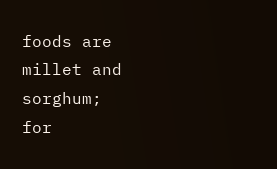foods are millet and sorghum; for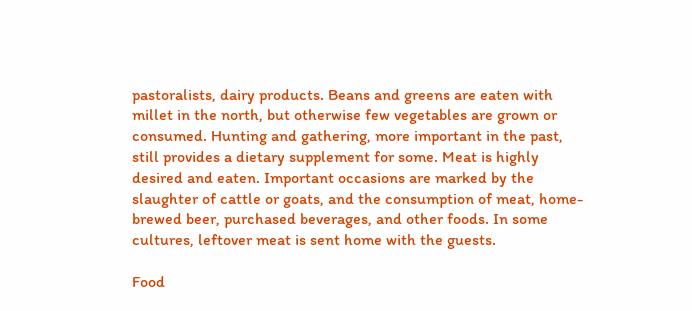pastoralists, dairy products. Beans and greens are eaten with millet in the north, but otherwise few vegetables are grown or consumed. Hunting and gathering, more important in the past, still provides a dietary supplement for some. Meat is highly desired and eaten. Important occasions are marked by the slaughter of cattle or goats, and the consumption of meat, home-brewed beer, purchased beverages, and other foods. In some cultures, leftover meat is sent home with the guests.

Food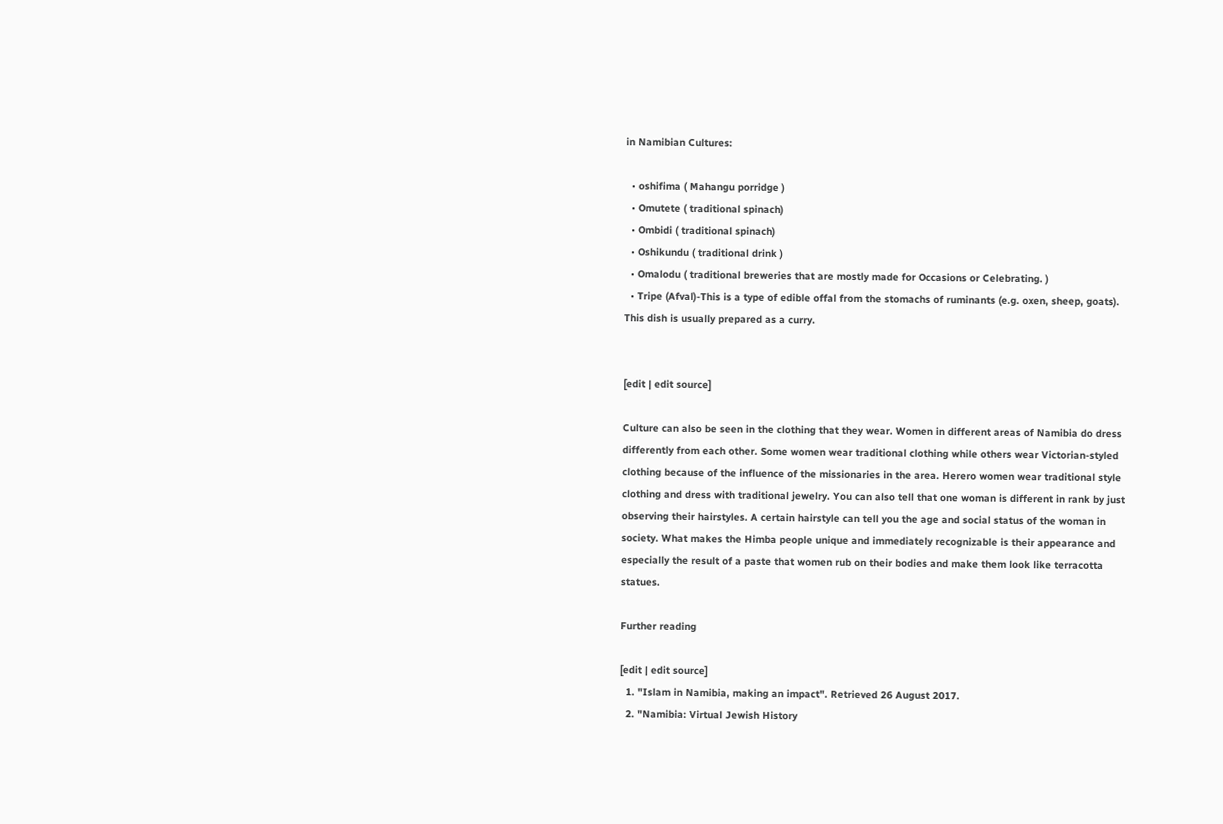in Namibian Cultures:

  • oshifima ( Mahangu porridge )
  • Omutete ( traditional spinach)
  • Ombidi ( traditional spinach)
  • Oshikundu ( traditional drink )
  • Omalodu ( traditional breweries that are mostly made for Occasions or Celebrating. )
  • Tripe (Afval)-This is a type of edible offal from the stomachs of ruminants (e.g. oxen, sheep, goats). This dish is usually prepared as a curry.


[edit | edit source]

Culture can also be seen in the clothing that they wear. Women in different areas of Namibia do dress differently from each other. Some women wear traditional clothing while others wear Victorian-styled clothing because of the influence of the missionaries in the area. Herero women wear traditional style clothing and dress with traditional jewelry. You can also tell that one woman is different in rank by just observing their hairstyles. A certain hairstyle can tell you the age and social status of the woman in society. What makes the Himba people unique and immediately recognizable is their appearance and especially the result of a paste that women rub on their bodies and make them look like terracotta statues.

Further reading

[edit | edit source]
  1. "Islam in Namibia, making an impact". Retrieved 26 August 2017.
  2. "Namibia: Virtual Jewish History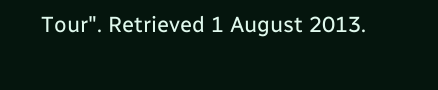Tour". Retrieved 1 August 2013.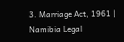3. Marriage Act, 1961 | Namibia Legal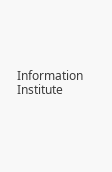Information Institute